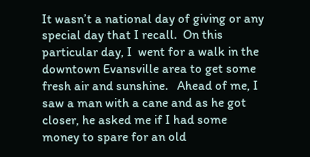It wasn’t a national day of giving or any special day that I recall.  On this particular day, I  went for a walk in the downtown Evansville area to get some fresh air and sunshine.   Ahead of me, I saw a man with a cane and as he got closer, he asked me if I had some money to spare for an old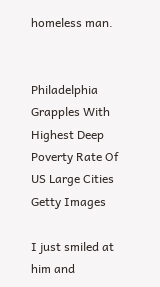homeless man.


Philadelphia Grapples With Highest Deep Poverty Rate Of US Large Cities
Getty Images

I just smiled at him and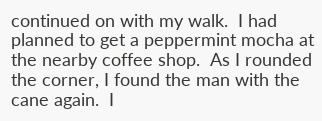continued on with my walk.  I had planned to get a peppermint mocha at the nearby coffee shop.  As I rounded the corner, I found the man with the cane again.  I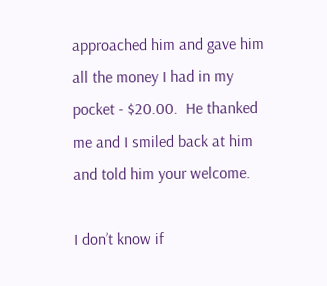approached him and gave him all the money I had in my pocket - $20.00.  He thanked me and I smiled back at him and told him your welcome.

I don’t know if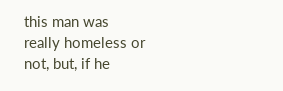this man was really homeless or not, but, if he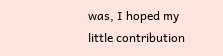was, I hoped my little contribution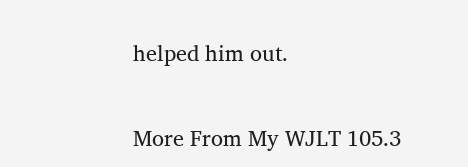helped him out.


More From My WJLT 105.3